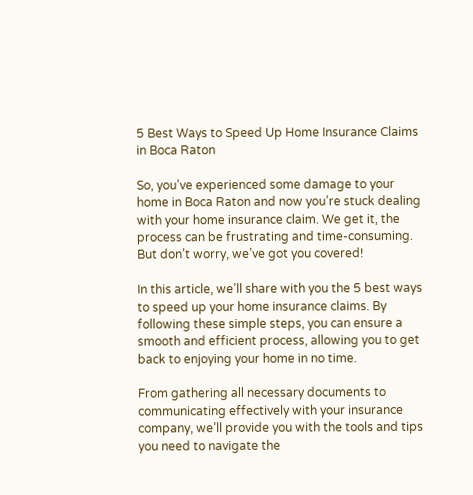5 Best Ways to Speed Up Home Insurance Claims in Boca Raton

So, you’ve experienced some damage to your home in Boca Raton and now you’re stuck dealing with your home insurance claim. We get it, the process can be frustrating and time-consuming. But don’t worry, we’ve got you covered!

In this article, we’ll share with you the 5 best ways to speed up your home insurance claims. By following these simple steps, you can ensure a smooth and efficient process, allowing you to get back to enjoying your home in no time.

From gathering all necessary documents to communicating effectively with your insurance company, we’ll provide you with the tools and tips you need to navigate the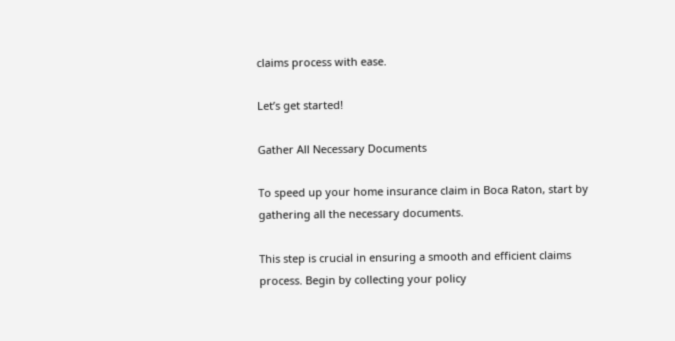claims process with ease.

Let’s get started!

Gather All Necessary Documents

To speed up your home insurance claim in Boca Raton, start by gathering all the necessary documents.

This step is crucial in ensuring a smooth and efficient claims process. Begin by collecting your policy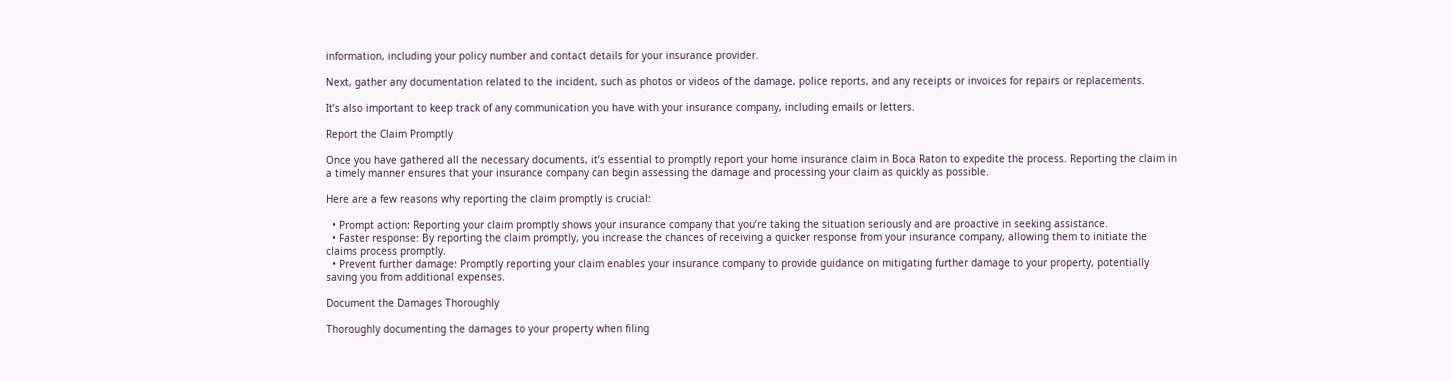information, including your policy number and contact details for your insurance provider.

Next, gather any documentation related to the incident, such as photos or videos of the damage, police reports, and any receipts or invoices for repairs or replacements.

It’s also important to keep track of any communication you have with your insurance company, including emails or letters.

Report the Claim Promptly

Once you have gathered all the necessary documents, it’s essential to promptly report your home insurance claim in Boca Raton to expedite the process. Reporting the claim in a timely manner ensures that your insurance company can begin assessing the damage and processing your claim as quickly as possible.

Here are a few reasons why reporting the claim promptly is crucial:

  • Prompt action: Reporting your claim promptly shows your insurance company that you’re taking the situation seriously and are proactive in seeking assistance.
  • Faster response: By reporting the claim promptly, you increase the chances of receiving a quicker response from your insurance company, allowing them to initiate the claims process promptly.
  • Prevent further damage: Promptly reporting your claim enables your insurance company to provide guidance on mitigating further damage to your property, potentially saving you from additional expenses.

Document the Damages Thoroughly

Thoroughly documenting the damages to your property when filing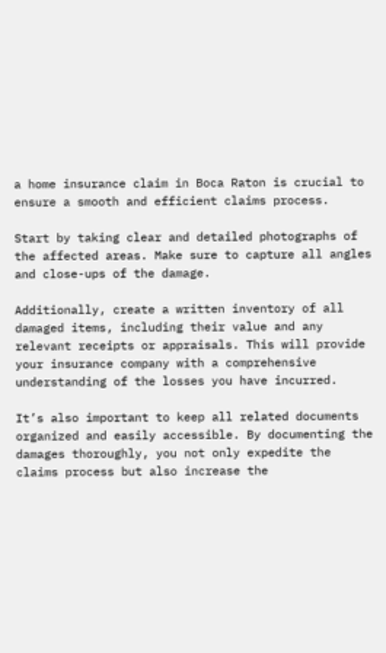a home insurance claim in Boca Raton is crucial to ensure a smooth and efficient claims process.

Start by taking clear and detailed photographs of the affected areas. Make sure to capture all angles and close-ups of the damage.

Additionally, create a written inventory of all damaged items, including their value and any relevant receipts or appraisals. This will provide your insurance company with a comprehensive understanding of the losses you have incurred.

It’s also important to keep all related documents organized and easily accessible. By documenting the damages thoroughly, you not only expedite the claims process but also increase the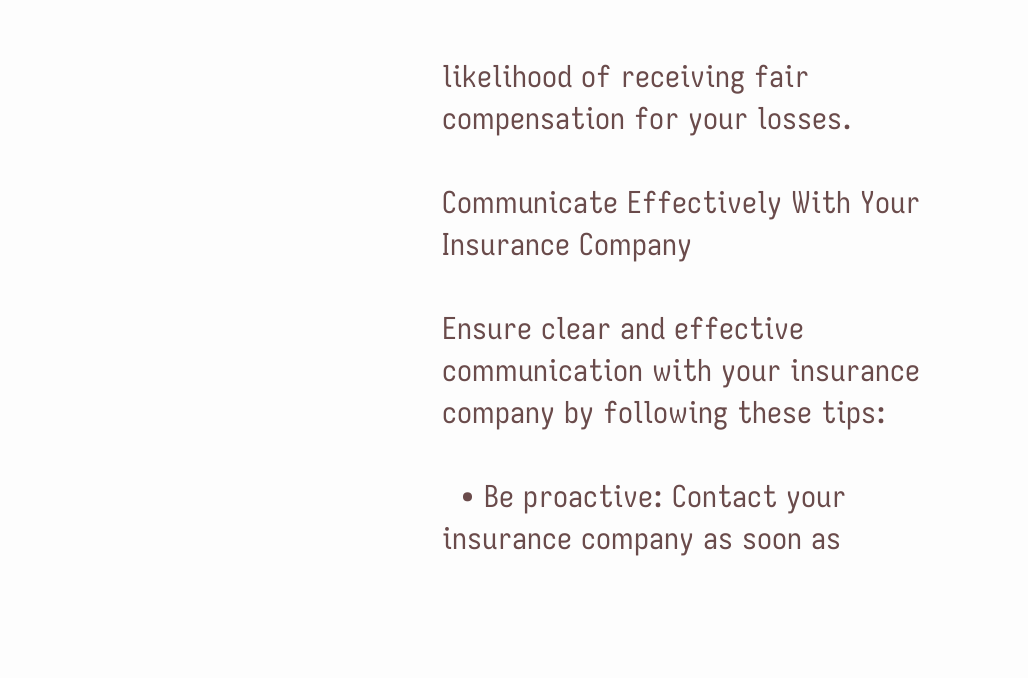likelihood of receiving fair compensation for your losses.

Communicate Effectively With Your Insurance Company

Ensure clear and effective communication with your insurance company by following these tips:

  • Be proactive: Contact your insurance company as soon as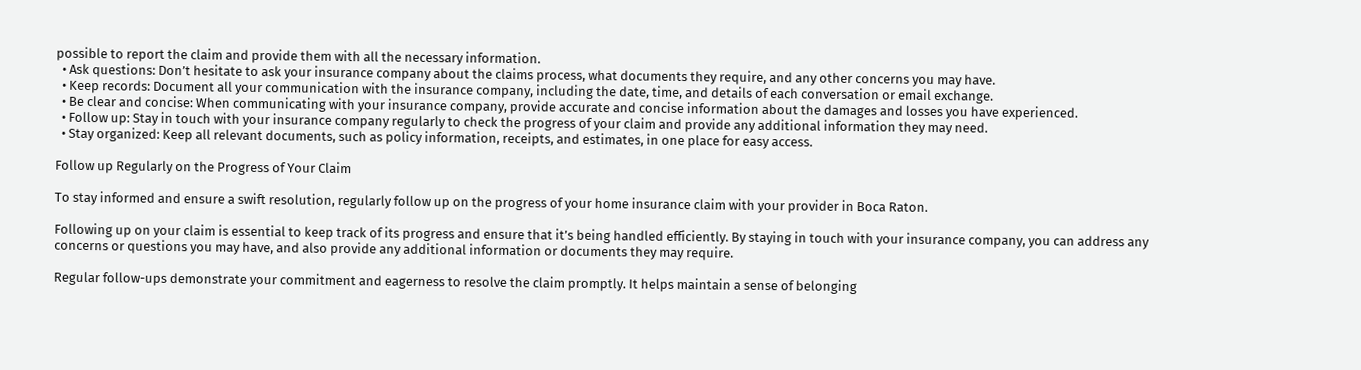possible to report the claim and provide them with all the necessary information.
  • Ask questions: Don’t hesitate to ask your insurance company about the claims process, what documents they require, and any other concerns you may have.
  • Keep records: Document all your communication with the insurance company, including the date, time, and details of each conversation or email exchange.
  • Be clear and concise: When communicating with your insurance company, provide accurate and concise information about the damages and losses you have experienced.
  • Follow up: Stay in touch with your insurance company regularly to check the progress of your claim and provide any additional information they may need.
  • Stay organized: Keep all relevant documents, such as policy information, receipts, and estimates, in one place for easy access.

Follow up Regularly on the Progress of Your Claim

To stay informed and ensure a swift resolution, regularly follow up on the progress of your home insurance claim with your provider in Boca Raton.

Following up on your claim is essential to keep track of its progress and ensure that it’s being handled efficiently. By staying in touch with your insurance company, you can address any concerns or questions you may have, and also provide any additional information or documents they may require.

Regular follow-ups demonstrate your commitment and eagerness to resolve the claim promptly. It helps maintain a sense of belonging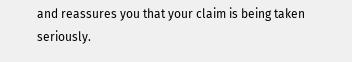and reassures you that your claim is being taken seriously.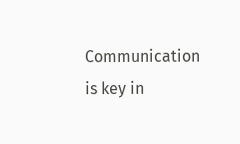Communication is key in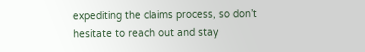expediting the claims process, so don’t hesitate to reach out and stay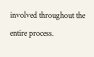involved throughout the entire process.